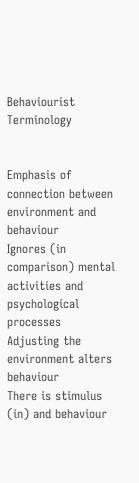Behaviourist Terminology


Emphasis of connection between environment and behaviour
Ignores (in comparison) mental activities and psychological processes
Adjusting the environment alters behaviour
There is stimulus (in) and behaviour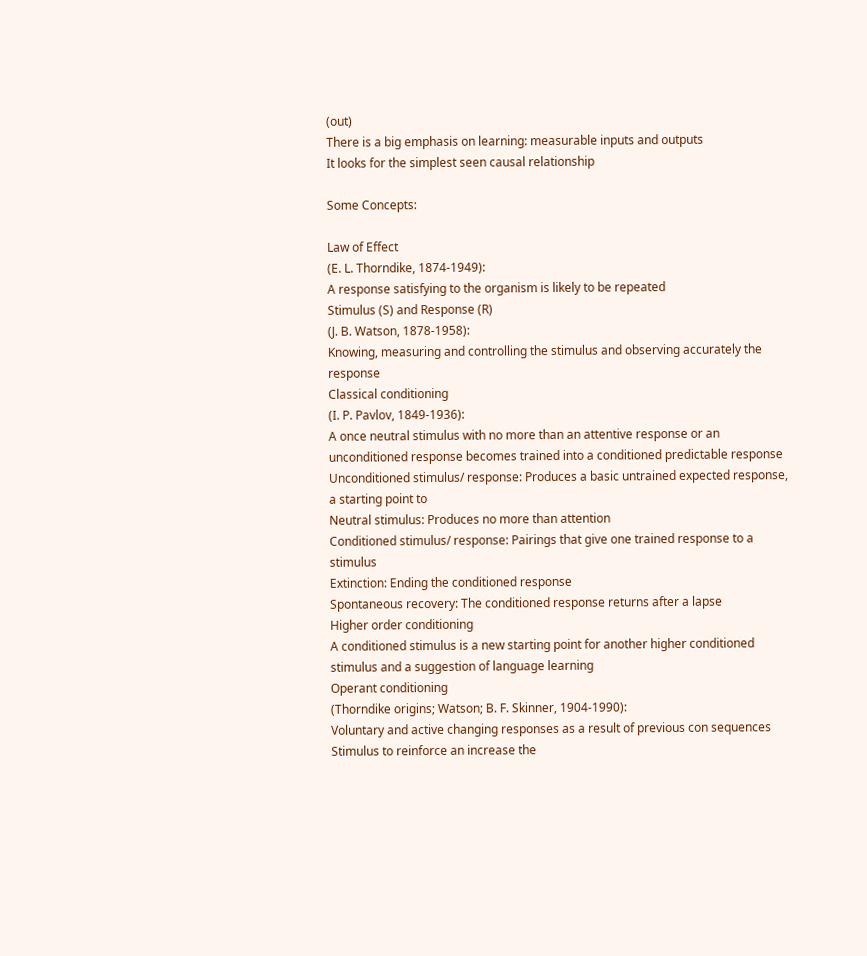(out)
There is a big emphasis on learning: measurable inputs and outputs
It looks for the simplest seen causal relationship

Some Concepts:

Law of Effect
(E. L. Thorndike, 1874-1949):
A response satisfying to the organism is likely to be repeated
Stimulus (S) and Response (R)
(J. B. Watson, 1878-1958):
Knowing, measuring and controlling the stimulus and observing accurately the response
Classical conditioning
(I. P. Pavlov, 1849-1936):
A once neutral stimulus with no more than an attentive response or an unconditioned response becomes trained into a conditioned predictable response
Unconditioned stimulus/ response: Produces a basic untrained expected response, a starting point to
Neutral stimulus: Produces no more than attention
Conditioned stimulus/ response: Pairings that give one trained response to a stimulus
Extinction: Ending the conditioned response
Spontaneous recovery: The conditioned response returns after a lapse
Higher order conditioning
A conditioned stimulus is a new starting point for another higher conditioned stimulus and a suggestion of language learning
Operant conditioning
(Thorndike origins; Watson; B. F. Skinner, 1904-1990):
Voluntary and active changing responses as a result of previous con sequences
Stimulus to reinforce an increase the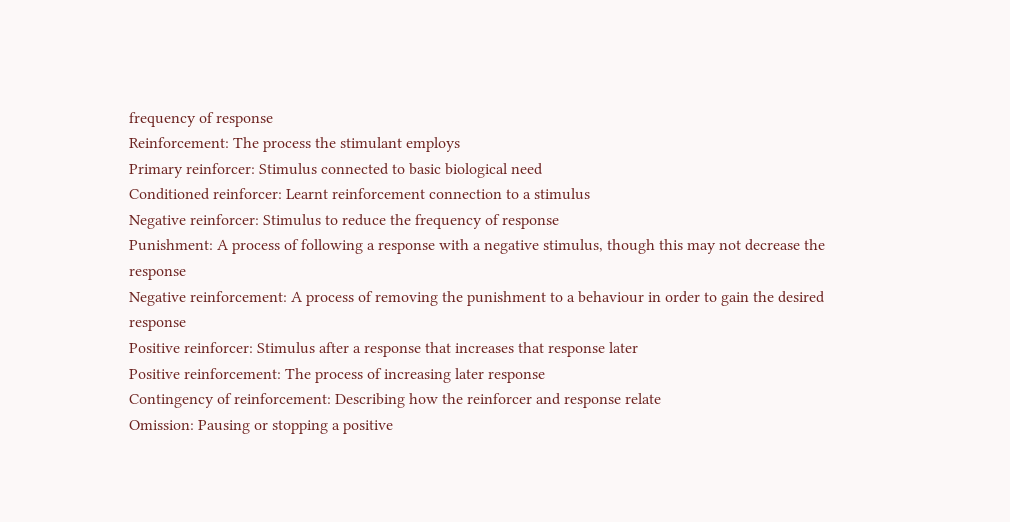frequency of response
Reinforcement: The process the stimulant employs
Primary reinforcer: Stimulus connected to basic biological need
Conditioned reinforcer: Learnt reinforcement connection to a stimulus
Negative reinforcer: Stimulus to reduce the frequency of response
Punishment: A process of following a response with a negative stimulus, though this may not decrease the response
Negative reinforcement: A process of removing the punishment to a behaviour in order to gain the desired response
Positive reinforcer: Stimulus after a response that increases that response later
Positive reinforcement: The process of increasing later response
Contingency of reinforcement: Describing how the reinforcer and response relate
Omission: Pausing or stopping a positive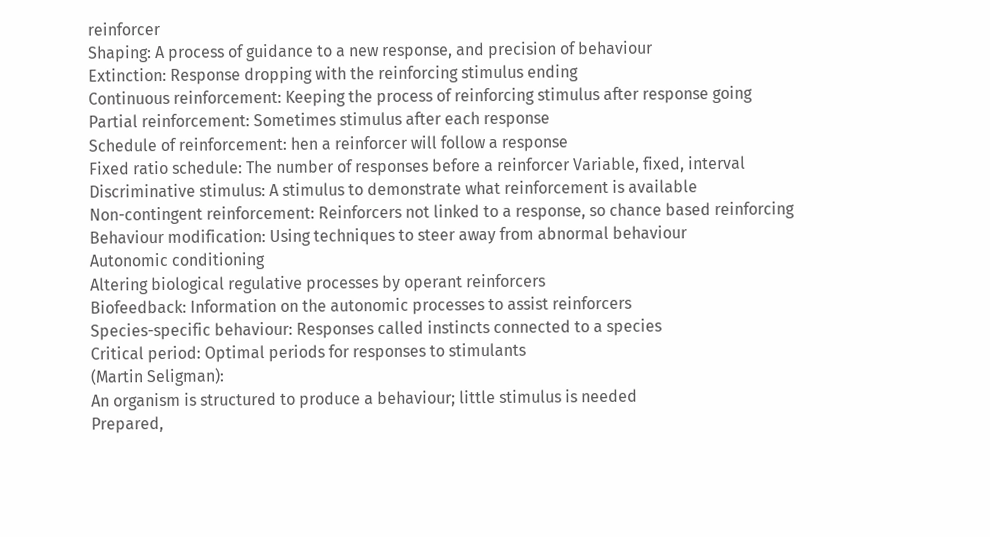reinforcer
Shaping: A process of guidance to a new response, and precision of behaviour
Extinction: Response dropping with the reinforcing stimulus ending
Continuous reinforcement: Keeping the process of reinforcing stimulus after response going
Partial reinforcement: Sometimes stimulus after each response
Schedule of reinforcement: hen a reinforcer will follow a response
Fixed ratio schedule: The number of responses before a reinforcer Variable, fixed, interval
Discriminative stimulus: A stimulus to demonstrate what reinforcement is available
Non-contingent reinforcement: Reinforcers not linked to a response, so chance based reinforcing
Behaviour modification: Using techniques to steer away from abnormal behaviour
Autonomic conditioning
Altering biological regulative processes by operant reinforcers
Biofeedback: Information on the autonomic processes to assist reinforcers
Species-specific behaviour: Responses called instincts connected to a species
Critical period: Optimal periods for responses to stimulants
(Martin Seligman):
An organism is structured to produce a behaviour; little stimulus is needed
Prepared,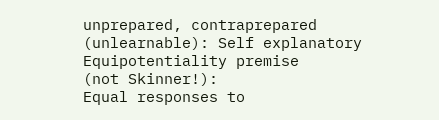unprepared, contraprepared (unlearnable): Self explanatory
Equipotentiality premise
(not Skinner!):
Equal responses to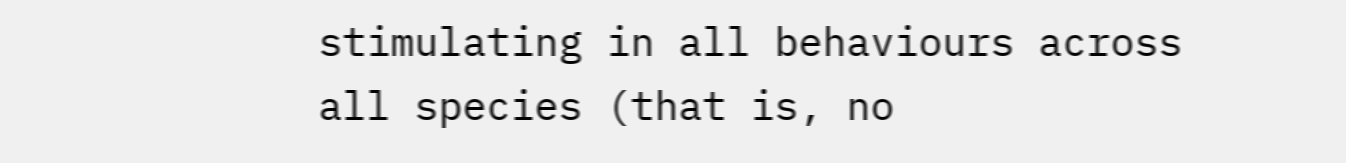stimulating in all behaviours across all species (that is, no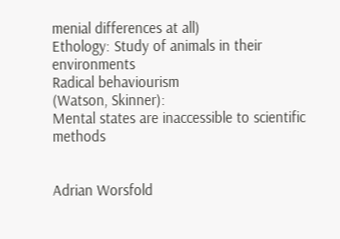menial differences at all)
Ethology: Study of animals in their environments
Radical behaviourism
(Watson, Skinner):
Mental states are inaccessible to scientific methods


Adrian Worsfold